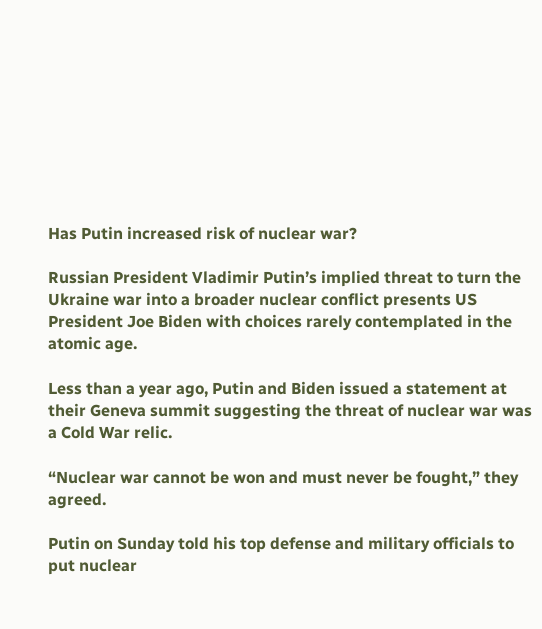Has Putin increased risk of nuclear war?

Russian President Vladimir Putin’s implied threat to turn the Ukraine war into a broader nuclear conflict presents US President Joe Biden with choices rarely contemplated in the atomic age.

Less than a year ago, Putin and Biden issued a statement at their Geneva summit suggesting the threat of nuclear war was a Cold War relic.

“Nuclear war cannot be won and must never be fought,” they agreed.

Putin on Sunday told his top defense and military officials to put nuclear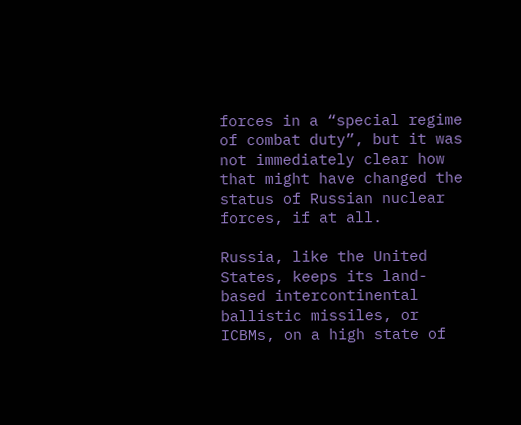forces in a “special regime of combat duty”, but it was not immediately clear how that might have changed the status of Russian nuclear forces, if at all.

Russia, like the United States, keeps its land-based intercontinental ballistic missiles, or ICBMs, on a high state of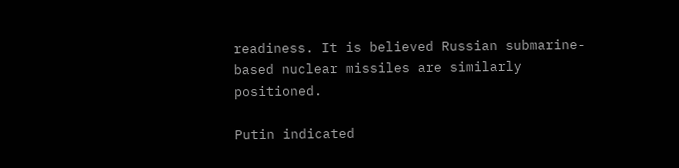readiness. It is believed Russian submarine-based nuclear missiles are similarly positioned.

Putin indicated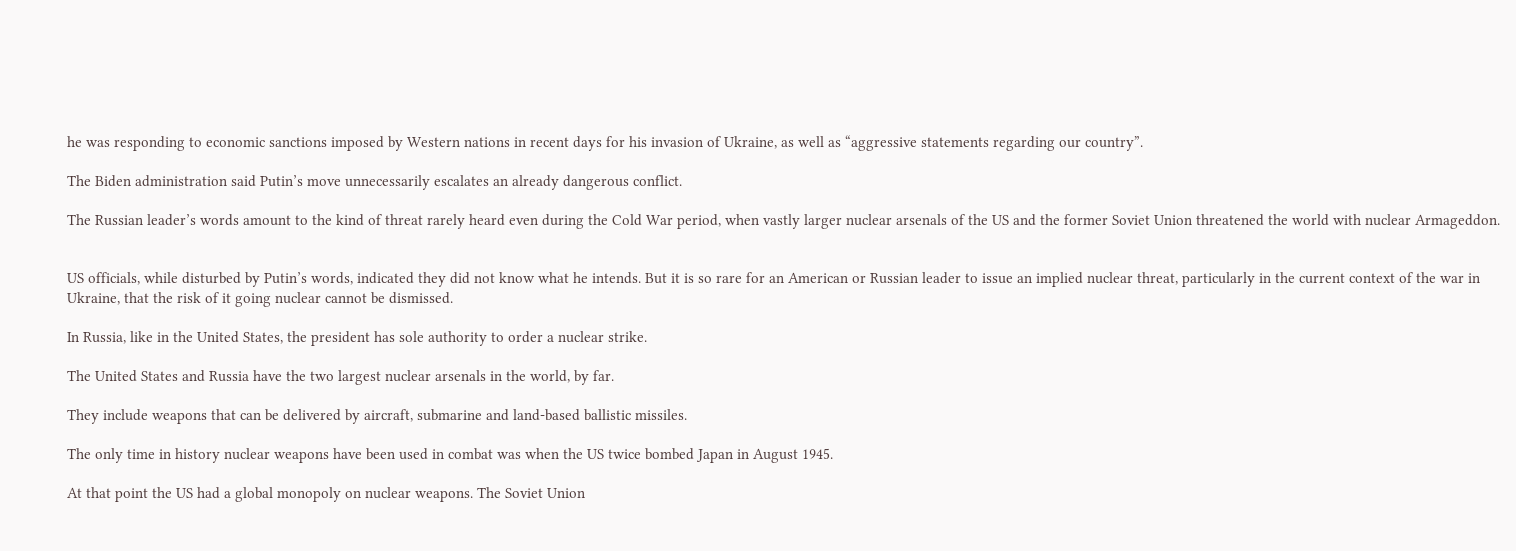he was responding to economic sanctions imposed by Western nations in recent days for his invasion of Ukraine, as well as “aggressive statements regarding our country”.

The Biden administration said Putin’s move unnecessarily escalates an already dangerous conflict.

The Russian leader’s words amount to the kind of threat rarely heard even during the Cold War period, when vastly larger nuclear arsenals of the US and the former Soviet Union threatened the world with nuclear Armageddon.


US officials, while disturbed by Putin’s words, indicated they did not know what he intends. But it is so rare for an American or Russian leader to issue an implied nuclear threat, particularly in the current context of the war in Ukraine, that the risk of it going nuclear cannot be dismissed.

In Russia, like in the United States, the president has sole authority to order a nuclear strike.

The United States and Russia have the two largest nuclear arsenals in the world, by far.

They include weapons that can be delivered by aircraft, submarine and land-based ballistic missiles.

The only time in history nuclear weapons have been used in combat was when the US twice bombed Japan in August 1945.

At that point the US had a global monopoly on nuclear weapons. The Soviet Union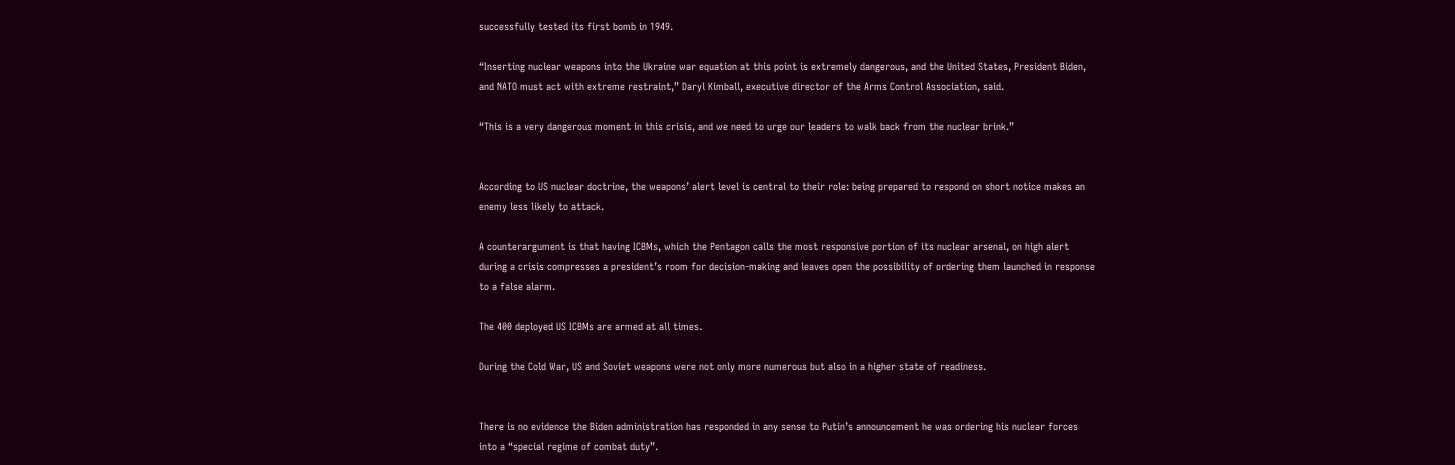successfully tested its first bomb in 1949.

“Inserting nuclear weapons into the Ukraine war equation at this point is extremely dangerous, and the United States, President Biden, and NATO must act with extreme restraint,” Daryl Kimball, executive director of the Arms Control Association, said.

“This is a very dangerous moment in this crisis, and we need to urge our leaders to walk back from the nuclear brink.”


According to US nuclear doctrine, the weapons’ alert level is central to their role: being prepared to respond on short notice makes an enemy less likely to attack.

A counterargument is that having ICBMs, which the Pentagon calls the most responsive portion of its nuclear arsenal, on high alert during a crisis compresses a president’s room for decision-making and leaves open the possibility of ordering them launched in response to a false alarm.

The 400 deployed US ICBMs are armed at all times.

During the Cold War, US and Soviet weapons were not only more numerous but also in a higher state of readiness.


There is no evidence the Biden administration has responded in any sense to Putin’s announcement he was ordering his nuclear forces into a “special regime of combat duty”.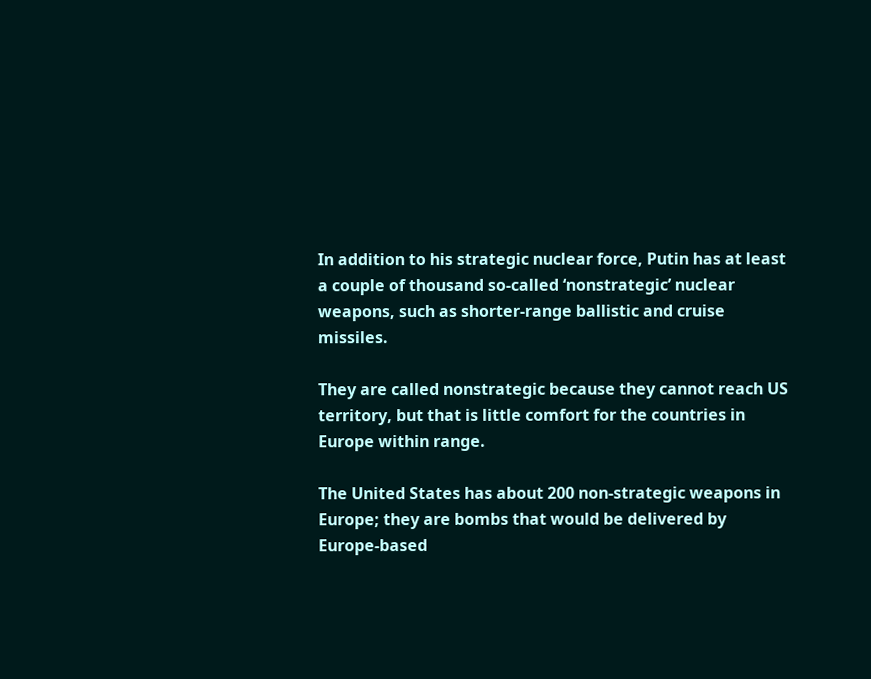In addition to his strategic nuclear force, Putin has at least a couple of thousand so-called ‘nonstrategic’ nuclear weapons, such as shorter-range ballistic and cruise missiles.

They are called nonstrategic because they cannot reach US territory, but that is little comfort for the countries in Europe within range.

The United States has about 200 non-strategic weapons in Europe; they are bombs that would be delivered by Europe-based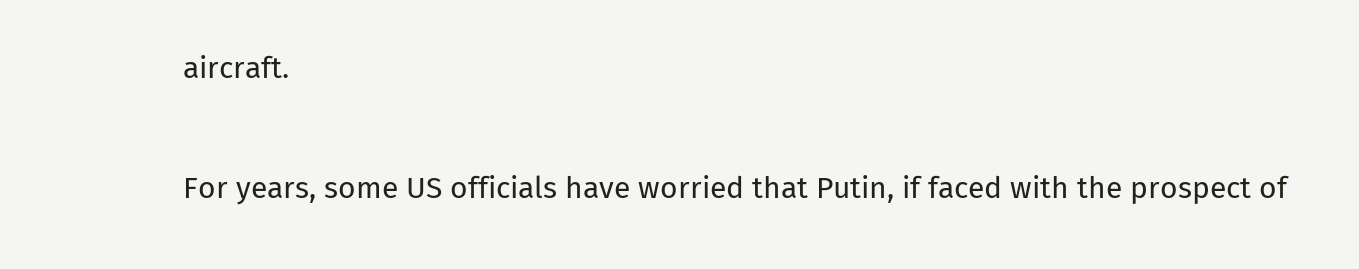aircraft.

For years, some US officials have worried that Putin, if faced with the prospect of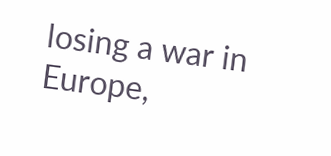losing a war in Europe,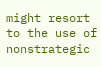might resort to the use of nonstrategic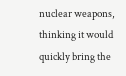nuclear weapons, thinking it would quickly bring the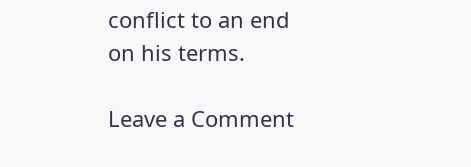conflict to an end on his terms.

Leave a Comment